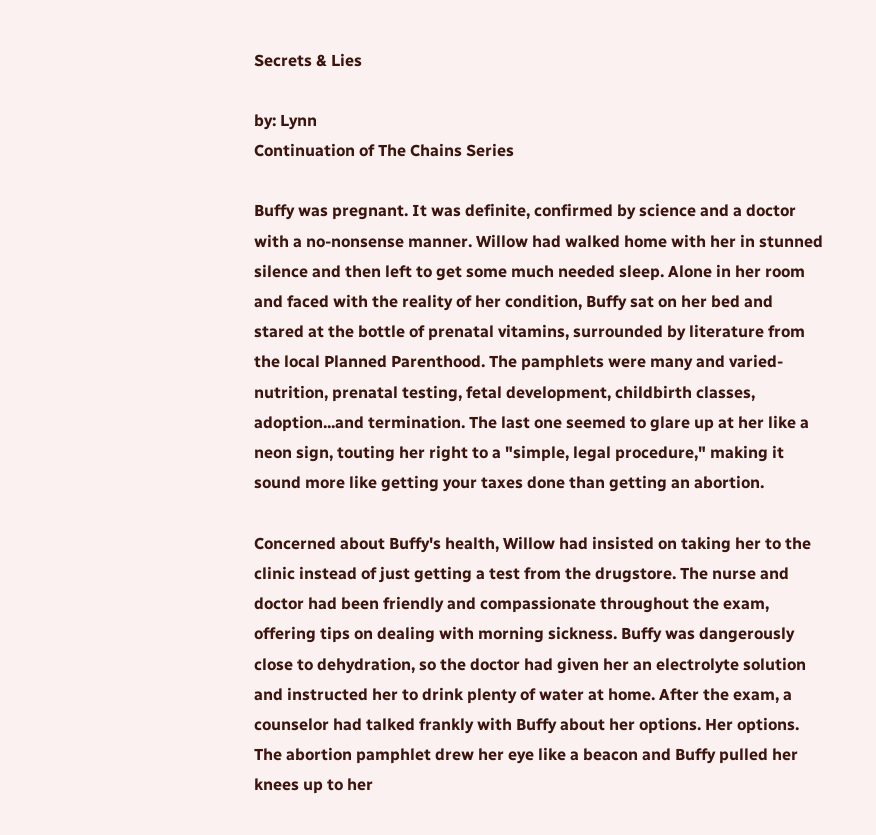Secrets & Lies

by: Lynn
Continuation of The Chains Series

Buffy was pregnant. It was definite, confirmed by science and a doctor with a no-nonsense manner. Willow had walked home with her in stunned silence and then left to get some much needed sleep. Alone in her room and faced with the reality of her condition, Buffy sat on her bed and stared at the bottle of prenatal vitamins, surrounded by literature from the local Planned Parenthood. The pamphlets were many and varied- nutrition, prenatal testing, fetal development, childbirth classes, adoption...and termination. The last one seemed to glare up at her like a neon sign, touting her right to a "simple, legal procedure," making it sound more like getting your taxes done than getting an abortion.

Concerned about Buffy's health, Willow had insisted on taking her to the clinic instead of just getting a test from the drugstore. The nurse and doctor had been friendly and compassionate throughout the exam, offering tips on dealing with morning sickness. Buffy was dangerously close to dehydration, so the doctor had given her an electrolyte solution and instructed her to drink plenty of water at home. After the exam, a counselor had talked frankly with Buffy about her options. Her options. The abortion pamphlet drew her eye like a beacon and Buffy pulled her knees up to her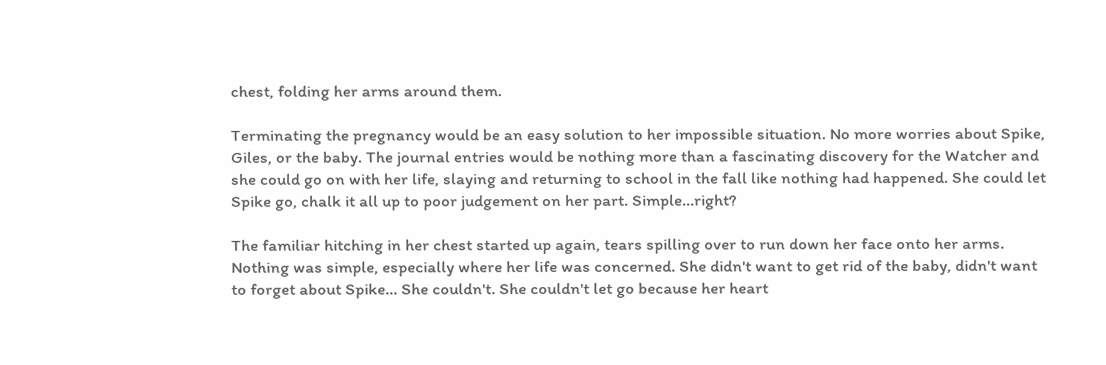chest, folding her arms around them.

Terminating the pregnancy would be an easy solution to her impossible situation. No more worries about Spike, Giles, or the baby. The journal entries would be nothing more than a fascinating discovery for the Watcher and she could go on with her life, slaying and returning to school in the fall like nothing had happened. She could let Spike go, chalk it all up to poor judgement on her part. Simple...right?

The familiar hitching in her chest started up again, tears spilling over to run down her face onto her arms. Nothing was simple, especially where her life was concerned. She didn't want to get rid of the baby, didn't want to forget about Spike... She couldn't. She couldn't let go because her heart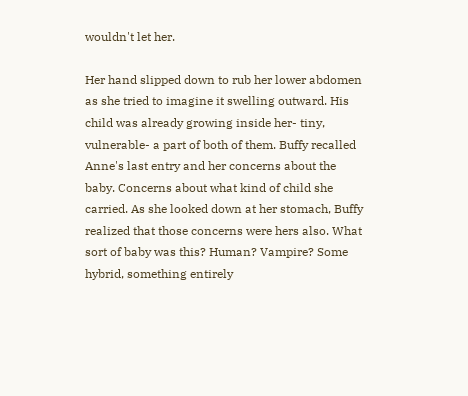wouldn't let her.

Her hand slipped down to rub her lower abdomen as she tried to imagine it swelling outward. His child was already growing inside her- tiny, vulnerable- a part of both of them. Buffy recalled Anne's last entry and her concerns about the baby. Concerns about what kind of child she carried. As she looked down at her stomach, Buffy realized that those concerns were hers also. What sort of baby was this? Human? Vampire? Some hybrid, something entirely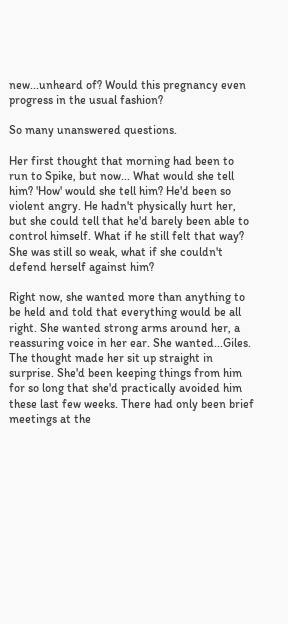new...unheard of? Would this pregnancy even progress in the usual fashion?

So many unanswered questions.

Her first thought that morning had been to run to Spike, but now... What would she tell him? 'How' would she tell him? He'd been so violent angry. He hadn't physically hurt her, but she could tell that he'd barely been able to control himself. What if he still felt that way? She was still so weak, what if she couldn't defend herself against him?

Right now, she wanted more than anything to be held and told that everything would be all right. She wanted strong arms around her, a reassuring voice in her ear. She wanted...Giles. The thought made her sit up straight in surprise. She'd been keeping things from him for so long that she'd practically avoided him these last few weeks. There had only been brief meetings at the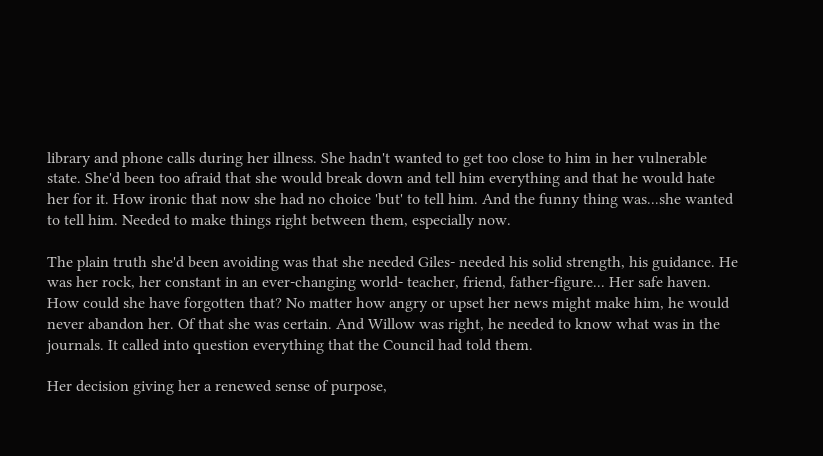library and phone calls during her illness. She hadn't wanted to get too close to him in her vulnerable state. She'd been too afraid that she would break down and tell him everything and that he would hate her for it. How ironic that now she had no choice 'but' to tell him. And the funny thing was...she wanted to tell him. Needed to make things right between them, especially now.

The plain truth she'd been avoiding was that she needed Giles- needed his solid strength, his guidance. He was her rock, her constant in an ever-changing world- teacher, friend, father-figure... Her safe haven. How could she have forgotten that? No matter how angry or upset her news might make him, he would never abandon her. Of that she was certain. And Willow was right, he needed to know what was in the journals. It called into question everything that the Council had told them.

Her decision giving her a renewed sense of purpose,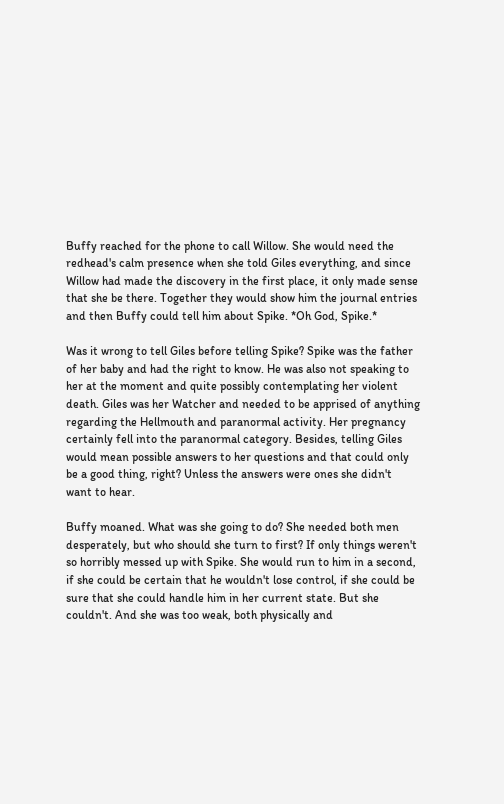Buffy reached for the phone to call Willow. She would need the redhead's calm presence when she told Giles everything, and since Willow had made the discovery in the first place, it only made sense that she be there. Together they would show him the journal entries and then Buffy could tell him about Spike. *Oh God, Spike.*

Was it wrong to tell Giles before telling Spike? Spike was the father of her baby and had the right to know. He was also not speaking to her at the moment and quite possibly contemplating her violent death. Giles was her Watcher and needed to be apprised of anything regarding the Hellmouth and paranormal activity. Her pregnancy certainly fell into the paranormal category. Besides, telling Giles would mean possible answers to her questions and that could only be a good thing, right? Unless the answers were ones she didn't want to hear.

Buffy moaned. What was she going to do? She needed both men desperately, but who should she turn to first? If only things weren't so horribly messed up with Spike. She would run to him in a second, if she could be certain that he wouldn't lose control, if she could be sure that she could handle him in her current state. But she couldn't. And she was too weak, both physically and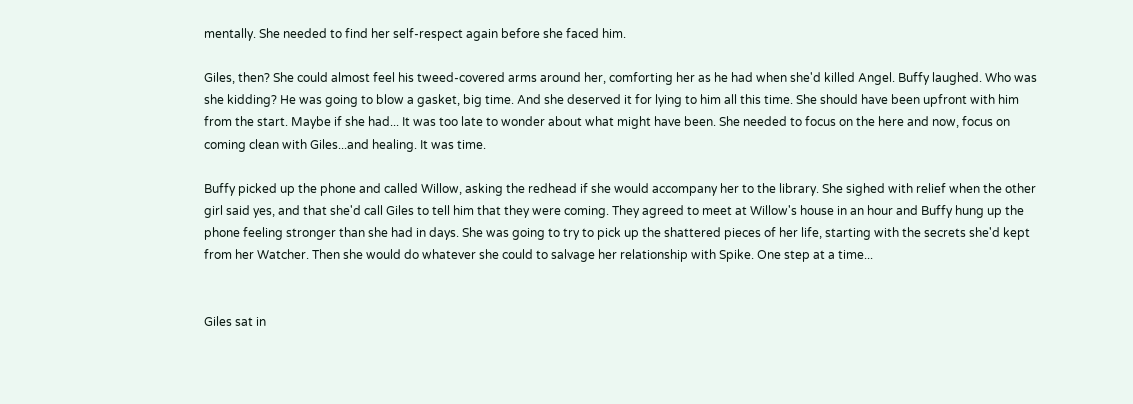mentally. She needed to find her self-respect again before she faced him.

Giles, then? She could almost feel his tweed-covered arms around her, comforting her as he had when she'd killed Angel. Buffy laughed. Who was she kidding? He was going to blow a gasket, big time. And she deserved it for lying to him all this time. She should have been upfront with him from the start. Maybe if she had... It was too late to wonder about what might have been. She needed to focus on the here and now, focus on coming clean with Giles...and healing. It was time.

Buffy picked up the phone and called Willow, asking the redhead if she would accompany her to the library. She sighed with relief when the other girl said yes, and that she'd call Giles to tell him that they were coming. They agreed to meet at Willow's house in an hour and Buffy hung up the phone feeling stronger than she had in days. She was going to try to pick up the shattered pieces of her life, starting with the secrets she'd kept from her Watcher. Then she would do whatever she could to salvage her relationship with Spike. One step at a time...


Giles sat in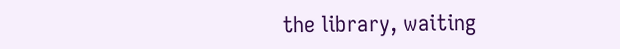the library, waiting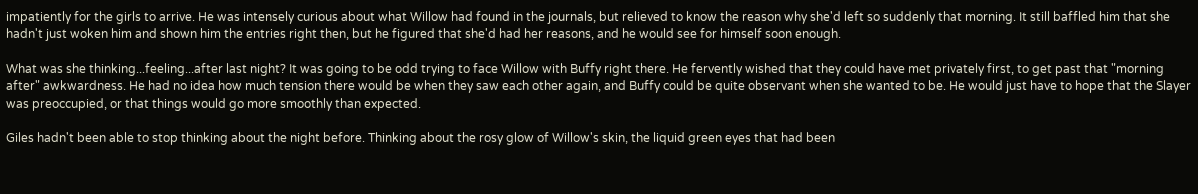impatiently for the girls to arrive. He was intensely curious about what Willow had found in the journals, but relieved to know the reason why she'd left so suddenly that morning. It still baffled him that she hadn't just woken him and shown him the entries right then, but he figured that she'd had her reasons, and he would see for himself soon enough.

What was she thinking...feeling...after last night? It was going to be odd trying to face Willow with Buffy right there. He fervently wished that they could have met privately first, to get past that "morning after" awkwardness. He had no idea how much tension there would be when they saw each other again, and Buffy could be quite observant when she wanted to be. He would just have to hope that the Slayer was preoccupied, or that things would go more smoothly than expected.

Giles hadn't been able to stop thinking about the night before. Thinking about the rosy glow of Willow's skin, the liquid green eyes that had been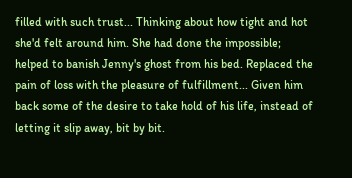filled with such trust... Thinking about how tight and hot she'd felt around him. She had done the impossible; helped to banish Jenny's ghost from his bed. Replaced the pain of loss with the pleasure of fulfillment... Given him back some of the desire to take hold of his life, instead of letting it slip away, bit by bit.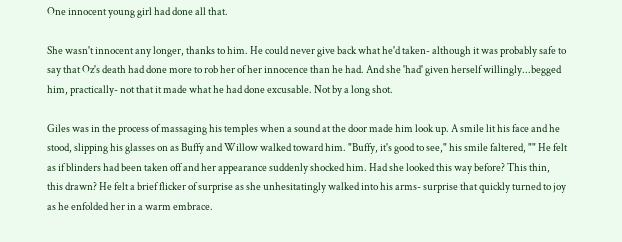One innocent young girl had done all that.

She wasn't innocent any longer, thanks to him. He could never give back what he'd taken- although it was probably safe to say that Oz's death had done more to rob her of her innocence than he had. And she 'had' given herself willingly...begged him, practically- not that it made what he had done excusable. Not by a long shot.

Giles was in the process of massaging his temples when a sound at the door made him look up. A smile lit his face and he stood, slipping his glasses on as Buffy and Willow walked toward him. "Buffy, it's good to see," his smile faltered, "" He felt as if blinders had been taken off and her appearance suddenly shocked him. Had she looked this way before? This thin, this drawn? He felt a brief flicker of surprise as she unhesitatingly walked into his arms- surprise that quickly turned to joy as he enfolded her in a warm embrace.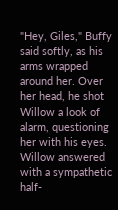"Hey, Giles," Buffy said softly, as his arms wrapped around her. Over her head, he shot Willow a look of alarm, questioning her with his eyes. Willow answered with a sympathetic half-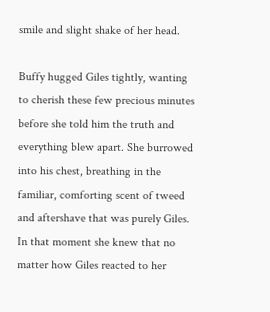smile and slight shake of her head.

Buffy hugged Giles tightly, wanting to cherish these few precious minutes before she told him the truth and everything blew apart. She burrowed into his chest, breathing in the familiar, comforting scent of tweed and aftershave that was purely Giles. In that moment she knew that no matter how Giles reacted to her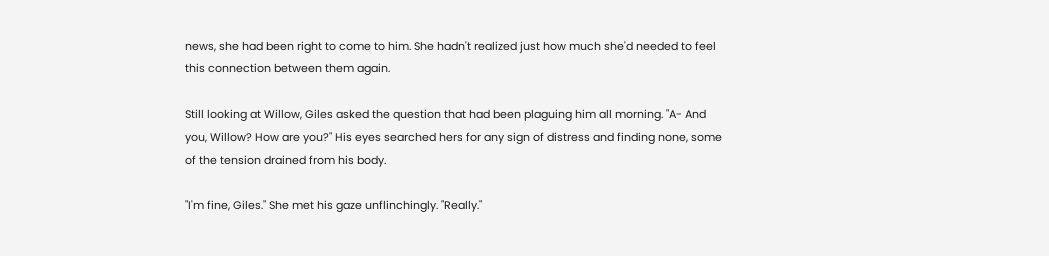news, she had been right to come to him. She hadn't realized just how much she'd needed to feel this connection between them again.

Still looking at Willow, Giles asked the question that had been plaguing him all morning. "A- And you, Willow? How are you?" His eyes searched hers for any sign of distress and finding none, some of the tension drained from his body.

"I'm fine, Giles." She met his gaze unflinchingly. "Really."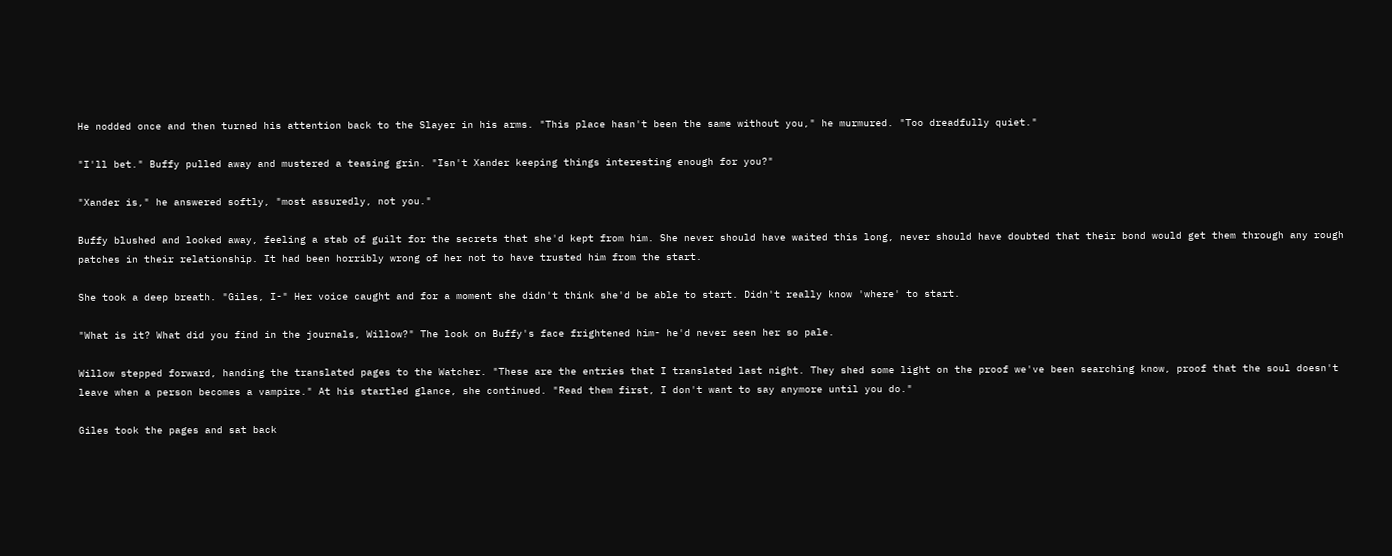He nodded once and then turned his attention back to the Slayer in his arms. "This place hasn't been the same without you," he murmured. "Too dreadfully quiet."

"I'll bet." Buffy pulled away and mustered a teasing grin. "Isn't Xander keeping things interesting enough for you?"

"Xander is," he answered softly, "most assuredly, not you."

Buffy blushed and looked away, feeling a stab of guilt for the secrets that she'd kept from him. She never should have waited this long, never should have doubted that their bond would get them through any rough patches in their relationship. It had been horribly wrong of her not to have trusted him from the start.

She took a deep breath. "Giles, I-" Her voice caught and for a moment she didn't think she'd be able to start. Didn't really know 'where' to start.

"What is it? What did you find in the journals, Willow?" The look on Buffy's face frightened him- he'd never seen her so pale.

Willow stepped forward, handing the translated pages to the Watcher. "These are the entries that I translated last night. They shed some light on the proof we've been searching know, proof that the soul doesn't leave when a person becomes a vampire." At his startled glance, she continued. "Read them first, I don't want to say anymore until you do."

Giles took the pages and sat back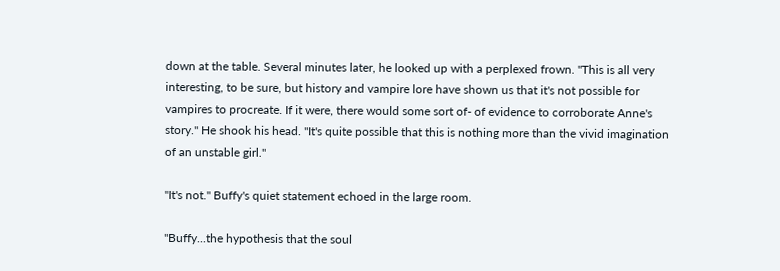down at the table. Several minutes later, he looked up with a perplexed frown. "This is all very interesting, to be sure, but history and vampire lore have shown us that it's not possible for vampires to procreate. If it were, there would some sort of- of evidence to corroborate Anne's story." He shook his head. "It's quite possible that this is nothing more than the vivid imagination of an unstable girl."

"It's not." Buffy's quiet statement echoed in the large room.

"Buffy...the hypothesis that the soul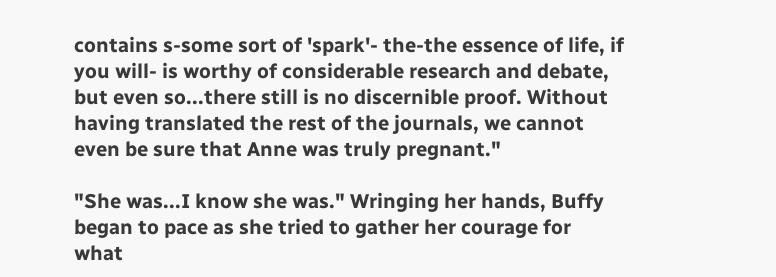contains s-some sort of 'spark'- the-the essence of life, if you will- is worthy of considerable research and debate, but even so...there still is no discernible proof. Without having translated the rest of the journals, we cannot even be sure that Anne was truly pregnant."

"She was...I know she was." Wringing her hands, Buffy began to pace as she tried to gather her courage for what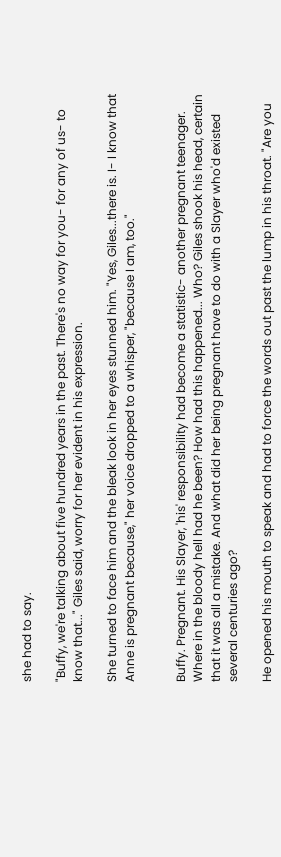she had to say.

"Buffy, we're talking about five hundred years in the past. There's no way for you- for any of us- to know that..." Giles said, worry for her evident in his expression.

She turned to face him and the bleak look in her eyes stunned him. "Yes, Giles...there is. I- I know that Anne is pregnant because," her voice dropped to a whisper, "because I am, too."


Buffy. Pregnant. His Slayer, 'his' responsibility had become a statistic- another pregnant teenager. Where in the bloody hell had he been? How had this happened... Who? Giles shook his head, certain that it was all a mistake. And what did her being pregnant have to do with a Slayer who'd existed several centuries ago?

He opened his mouth to speak and had to force the words out past the lump in his throat. "Are you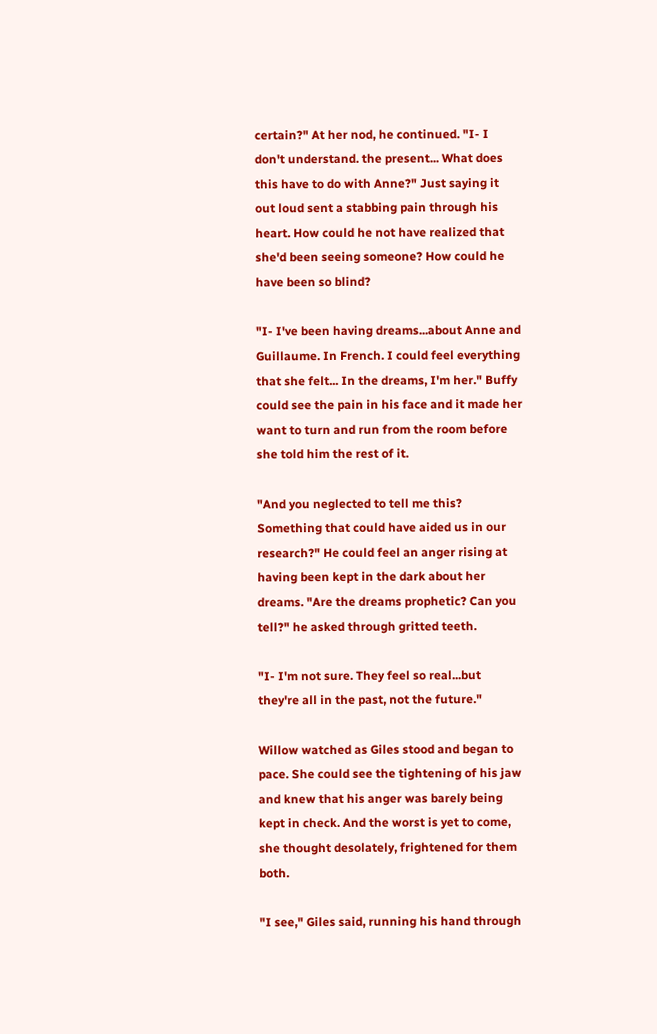certain?" At her nod, he continued. "I- I don't understand. the present... What does this have to do with Anne?" Just saying it out loud sent a stabbing pain through his heart. How could he not have realized that she'd been seeing someone? How could he have been so blind?

"I- I've been having dreams...about Anne and Guillaume. In French. I could feel everything that she felt... In the dreams, I'm her." Buffy could see the pain in his face and it made her want to turn and run from the room before she told him the rest of it.

"And you neglected to tell me this? Something that could have aided us in our research?" He could feel an anger rising at having been kept in the dark about her dreams. "Are the dreams prophetic? Can you tell?" he asked through gritted teeth.

"I- I'm not sure. They feel so real...but they're all in the past, not the future."

Willow watched as Giles stood and began to pace. She could see the tightening of his jaw and knew that his anger was barely being kept in check. And the worst is yet to come, she thought desolately, frightened for them both.

"I see," Giles said, running his hand through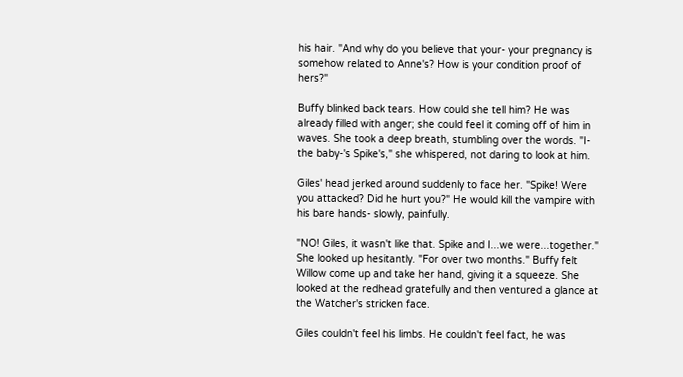his hair. "And why do you believe that your- your pregnancy is somehow related to Anne's? How is your condition proof of hers?"

Buffy blinked back tears. How could she tell him? He was already filled with anger; she could feel it coming off of him in waves. She took a deep breath, stumbling over the words. "I- the baby-'s Spike's," she whispered, not daring to look at him.

Giles' head jerked around suddenly to face her. "Spike! Were you attacked? Did he hurt you?" He would kill the vampire with his bare hands- slowly, painfully.

"NO! Giles, it wasn't like that. Spike and I...we were...together." She looked up hesitantly. "For over two months." Buffy felt Willow come up and take her hand, giving it a squeeze. She looked at the redhead gratefully and then ventured a glance at the Watcher's stricken face.

Giles couldn't feel his limbs. He couldn't feel fact, he was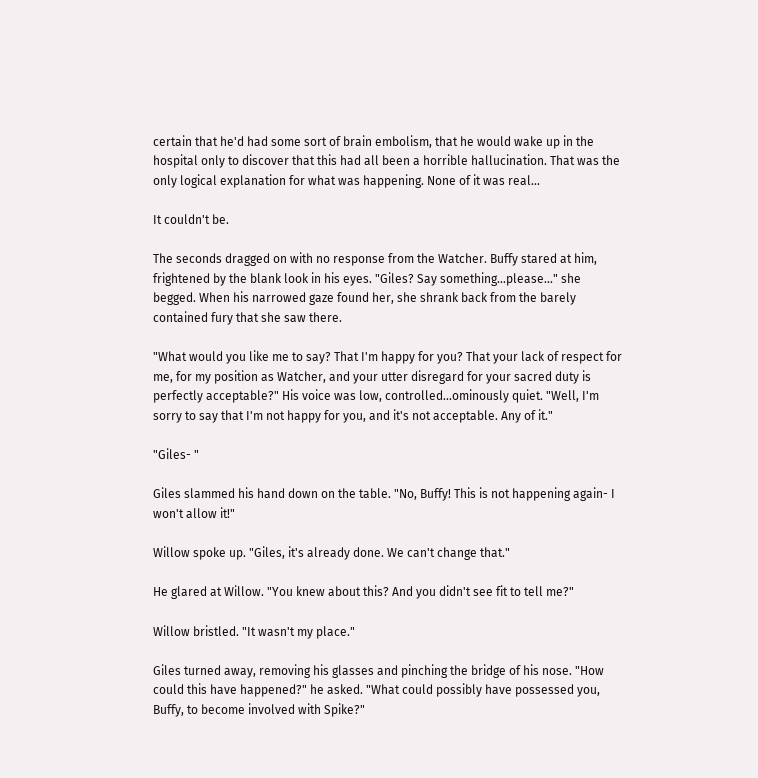certain that he'd had some sort of brain embolism, that he would wake up in the hospital only to discover that this had all been a horrible hallucination. That was the only logical explanation for what was happening. None of it was real...

It couldn't be.

The seconds dragged on with no response from the Watcher. Buffy stared at him, frightened by the blank look in his eyes. "Giles? Say something...please..." she begged. When his narrowed gaze found her, she shrank back from the barely contained fury that she saw there.

"What would you like me to say? That I'm happy for you? That your lack of respect for me, for my position as Watcher, and your utter disregard for your sacred duty is perfectly acceptable?" His voice was low, controlled...ominously quiet. "Well, I'm sorry to say that I'm not happy for you, and it's not acceptable. Any of it."

"Giles- "

Giles slammed his hand down on the table. "No, Buffy! This is not happening again- I won't allow it!"

Willow spoke up. "Giles, it's already done. We can't change that."

He glared at Willow. "You knew about this? And you didn't see fit to tell me?"

Willow bristled. "It wasn't my place."

Giles turned away, removing his glasses and pinching the bridge of his nose. "How could this have happened?" he asked. "What could possibly have possessed you, Buffy, to become involved with Spike?"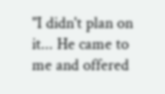"I didn't plan on it... He came to me and offered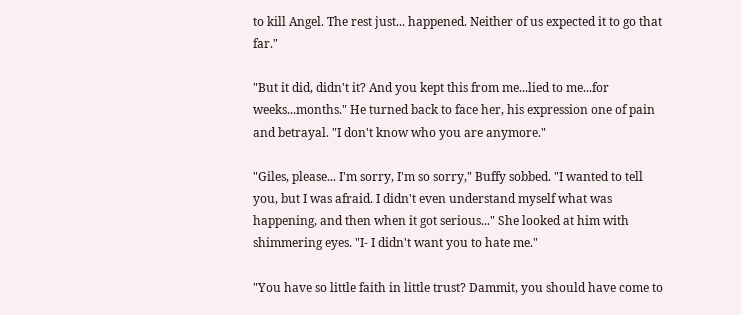to kill Angel. The rest just... happened. Neither of us expected it to go that far."

"But it did, didn't it? And you kept this from me...lied to me...for weeks...months." He turned back to face her, his expression one of pain and betrayal. "I don't know who you are anymore."

"Giles, please... I'm sorry, I'm so sorry," Buffy sobbed. "I wanted to tell you, but I was afraid. I didn't even understand myself what was happening, and then when it got serious..." She looked at him with shimmering eyes. "I- I didn't want you to hate me."

"You have so little faith in little trust? Dammit, you should have come to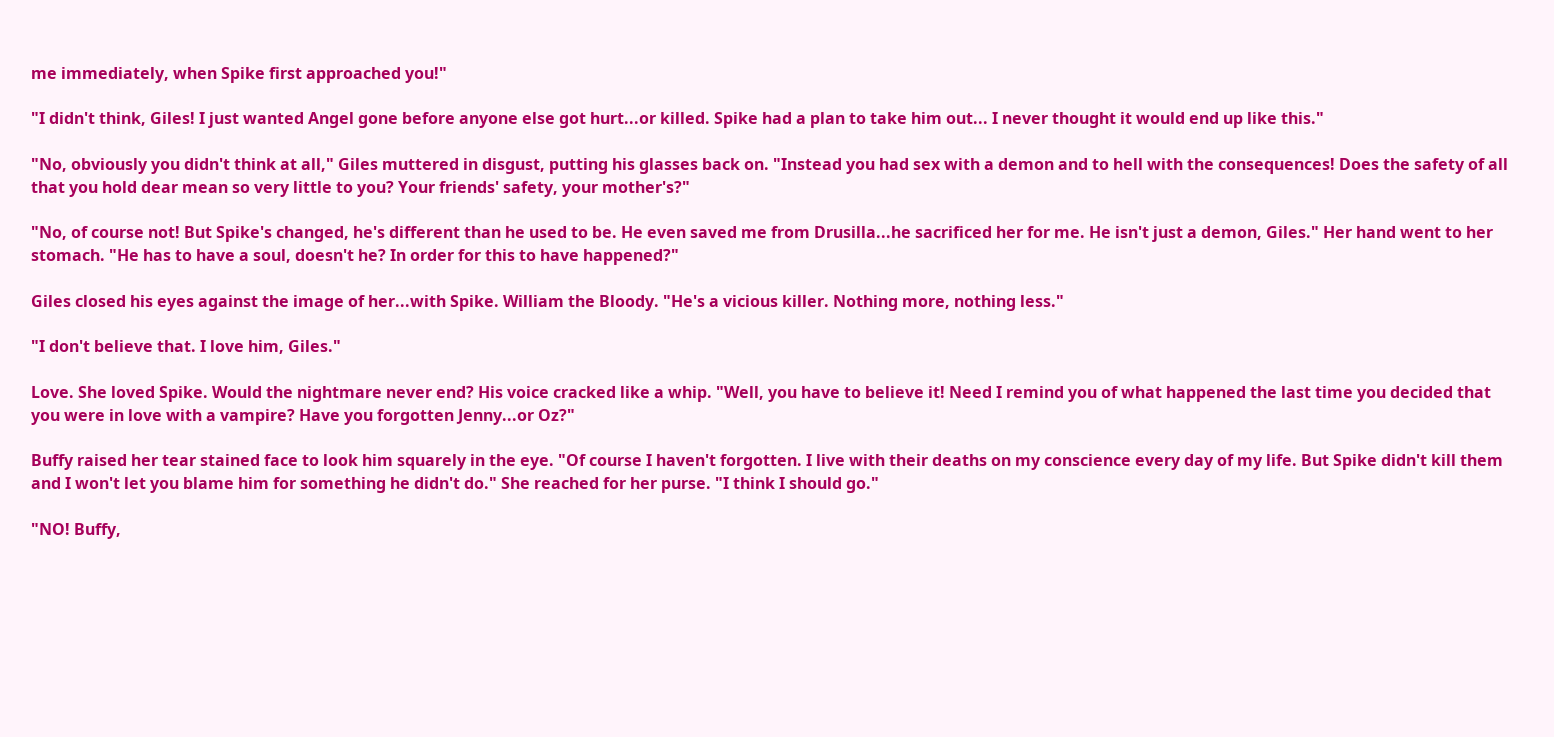me immediately, when Spike first approached you!"

"I didn't think, Giles! I just wanted Angel gone before anyone else got hurt...or killed. Spike had a plan to take him out... I never thought it would end up like this."

"No, obviously you didn't think at all," Giles muttered in disgust, putting his glasses back on. "Instead you had sex with a demon and to hell with the consequences! Does the safety of all that you hold dear mean so very little to you? Your friends' safety, your mother's?"

"No, of course not! But Spike's changed, he's different than he used to be. He even saved me from Drusilla...he sacrificed her for me. He isn't just a demon, Giles." Her hand went to her stomach. "He has to have a soul, doesn't he? In order for this to have happened?"

Giles closed his eyes against the image of her...with Spike. William the Bloody. "He's a vicious killer. Nothing more, nothing less."

"I don't believe that. I love him, Giles."

Love. She loved Spike. Would the nightmare never end? His voice cracked like a whip. "Well, you have to believe it! Need I remind you of what happened the last time you decided that you were in love with a vampire? Have you forgotten Jenny...or Oz?"

Buffy raised her tear stained face to look him squarely in the eye. "Of course I haven't forgotten. I live with their deaths on my conscience every day of my life. But Spike didn't kill them and I won't let you blame him for something he didn't do." She reached for her purse. "I think I should go."

"NO! Buffy,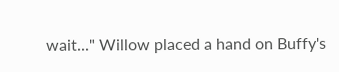wait..." Willow placed a hand on Buffy's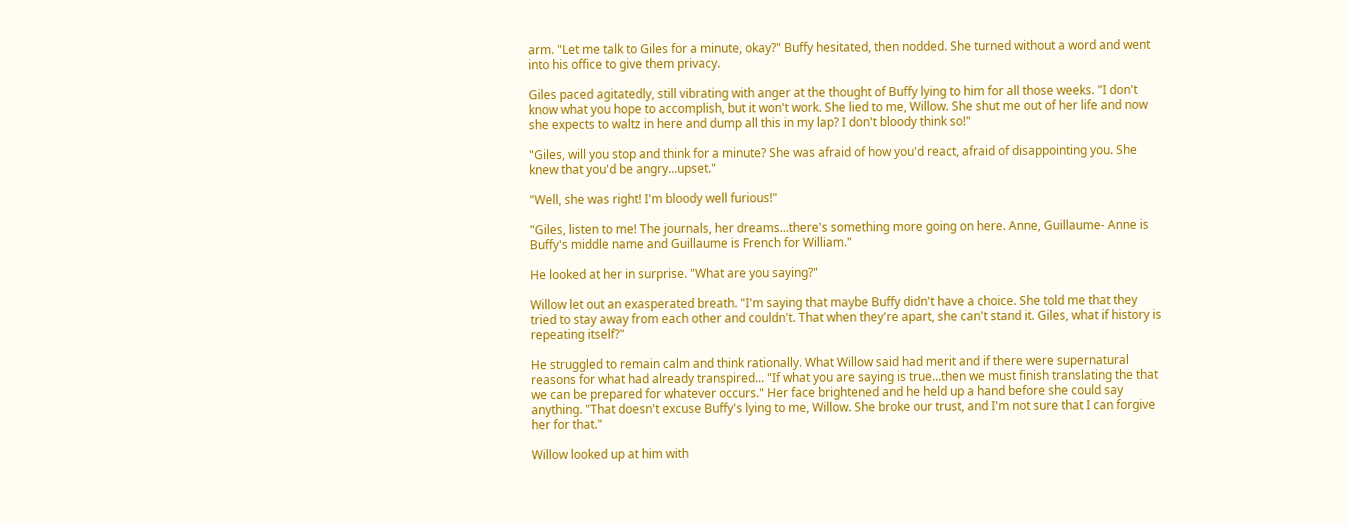arm. "Let me talk to Giles for a minute, okay?" Buffy hesitated, then nodded. She turned without a word and went into his office to give them privacy.

Giles paced agitatedly, still vibrating with anger at the thought of Buffy lying to him for all those weeks. "I don't know what you hope to accomplish, but it won't work. She lied to me, Willow. She shut me out of her life and now she expects to waltz in here and dump all this in my lap? I don't bloody think so!"

"Giles, will you stop and think for a minute? She was afraid of how you'd react, afraid of disappointing you. She knew that you'd be angry...upset."

"Well, she was right! I'm bloody well furious!"

"Giles, listen to me! The journals, her dreams...there's something more going on here. Anne, Guillaume- Anne is Buffy's middle name and Guillaume is French for William."

He looked at her in surprise. "What are you saying?"

Willow let out an exasperated breath. "I'm saying that maybe Buffy didn't have a choice. She told me that they tried to stay away from each other and couldn't. That when they're apart, she can't stand it. Giles, what if history is repeating itself?"

He struggled to remain calm and think rationally. What Willow said had merit and if there were supernatural reasons for what had already transpired... "If what you are saying is true...then we must finish translating the that we can be prepared for whatever occurs." Her face brightened and he held up a hand before she could say anything. "That doesn't excuse Buffy's lying to me, Willow. She broke our trust, and I'm not sure that I can forgive her for that."

Willow looked up at him with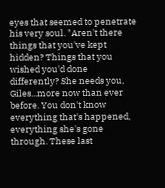eyes that seemed to penetrate his very soul. "Aren't there things that you've kept hidden? Things that you wished you'd done differently? She needs you, Giles...more now than ever before. You don't know everything that's happened, everything she's gone through. These last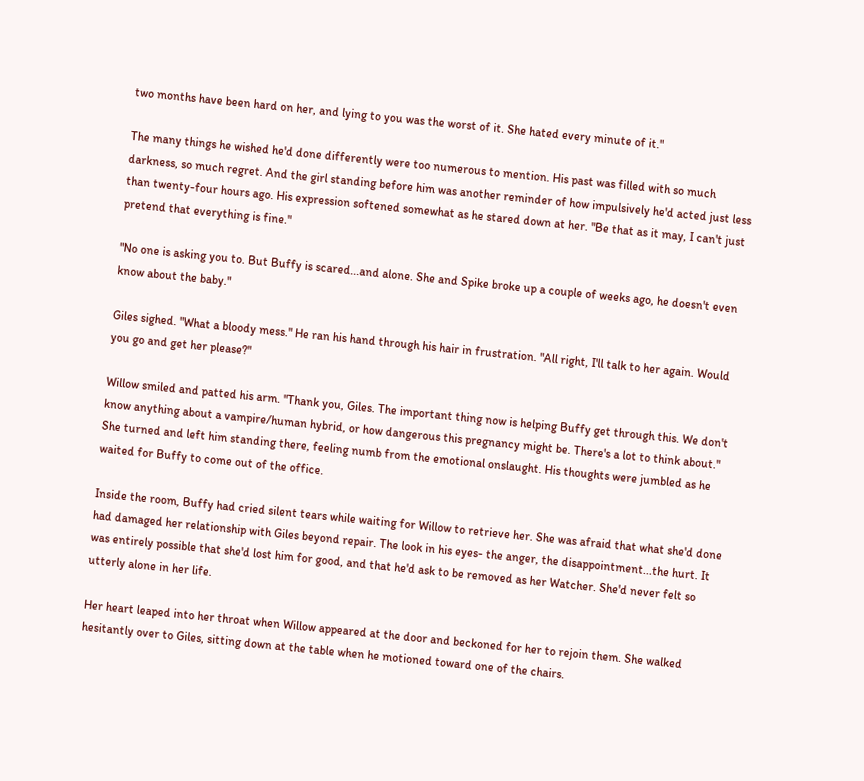two months have been hard on her, and lying to you was the worst of it. She hated every minute of it."

The many things he wished he'd done differently were too numerous to mention. His past was filled with so much darkness, so much regret. And the girl standing before him was another reminder of how impulsively he'd acted just less than twenty-four hours ago. His expression softened somewhat as he stared down at her. "Be that as it may, I can't just pretend that everything is fine."

"No one is asking you to. But Buffy is scared...and alone. She and Spike broke up a couple of weeks ago, he doesn't even know about the baby."

Giles sighed. "What a bloody mess." He ran his hand through his hair in frustration. "All right, I'll talk to her again. Would you go and get her please?"

Willow smiled and patted his arm. "Thank you, Giles. The important thing now is helping Buffy get through this. We don't know anything about a vampire/human hybrid, or how dangerous this pregnancy might be. There's a lot to think about." She turned and left him standing there, feeling numb from the emotional onslaught. His thoughts were jumbled as he waited for Buffy to come out of the office.

Inside the room, Buffy had cried silent tears while waiting for Willow to retrieve her. She was afraid that what she'd done had damaged her relationship with Giles beyond repair. The look in his eyes- the anger, the disappointment...the hurt. It was entirely possible that she'd lost him for good, and that he'd ask to be removed as her Watcher. She'd never felt so utterly alone in her life.

Her heart leaped into her throat when Willow appeared at the door and beckoned for her to rejoin them. She walked hesitantly over to Giles, sitting down at the table when he motioned toward one of the chairs.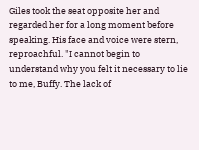Giles took the seat opposite her and regarded her for a long moment before speaking. His face and voice were stern, reproachful. "I cannot begin to understand why you felt it necessary to lie to me, Buffy. The lack of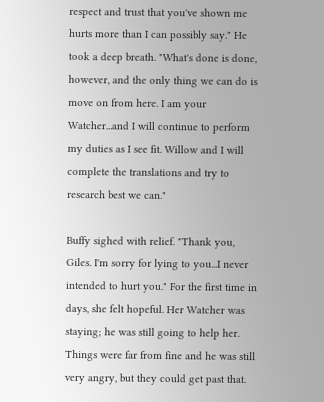respect and trust that you've shown me hurts more than I can possibly say." He took a deep breath. "What's done is done, however, and the only thing we can do is move on from here. I am your Watcher...and I will continue to perform my duties as I see fit. Willow and I will complete the translations and try to research best we can."

Buffy sighed with relief. "Thank you, Giles. I'm sorry for lying to you...I never intended to hurt you." For the first time in days, she felt hopeful. Her Watcher was staying; he was still going to help her. Things were far from fine and he was still very angry, but they could get past that.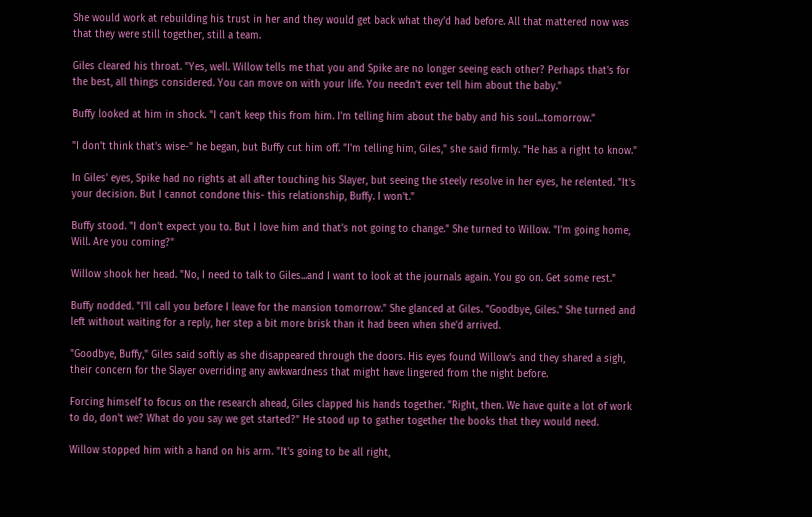She would work at rebuilding his trust in her and they would get back what they'd had before. All that mattered now was that they were still together, still a team.

Giles cleared his throat. "Yes, well. Willow tells me that you and Spike are no longer seeing each other? Perhaps that's for the best, all things considered. You can move on with your life. You needn't ever tell him about the baby."

Buffy looked at him in shock. "I can't keep this from him. I'm telling him about the baby and his soul...tomorrow."

"I don't think that's wise-" he began, but Buffy cut him off. "I'm telling him, Giles," she said firmly. "He has a right to know."

In Giles' eyes, Spike had no rights at all after touching his Slayer, but seeing the steely resolve in her eyes, he relented. "It's your decision. But I cannot condone this- this relationship, Buffy. I won't."

Buffy stood. "I don't expect you to. But I love him and that's not going to change." She turned to Willow. "I'm going home, Will. Are you coming?"

Willow shook her head. "No, I need to talk to Giles...and I want to look at the journals again. You go on. Get some rest."

Buffy nodded. "I'll call you before I leave for the mansion tomorrow." She glanced at Giles. "Goodbye, Giles." She turned and left without waiting for a reply, her step a bit more brisk than it had been when she'd arrived.

"Goodbye, Buffy," Giles said softly as she disappeared through the doors. His eyes found Willow's and they shared a sigh, their concern for the Slayer overriding any awkwardness that might have lingered from the night before.

Forcing himself to focus on the research ahead, Giles clapped his hands together. "Right, then. We have quite a lot of work to do, don't we? What do you say we get started?" He stood up to gather together the books that they would need.

Willow stopped him with a hand on his arm. "It's going to be all right,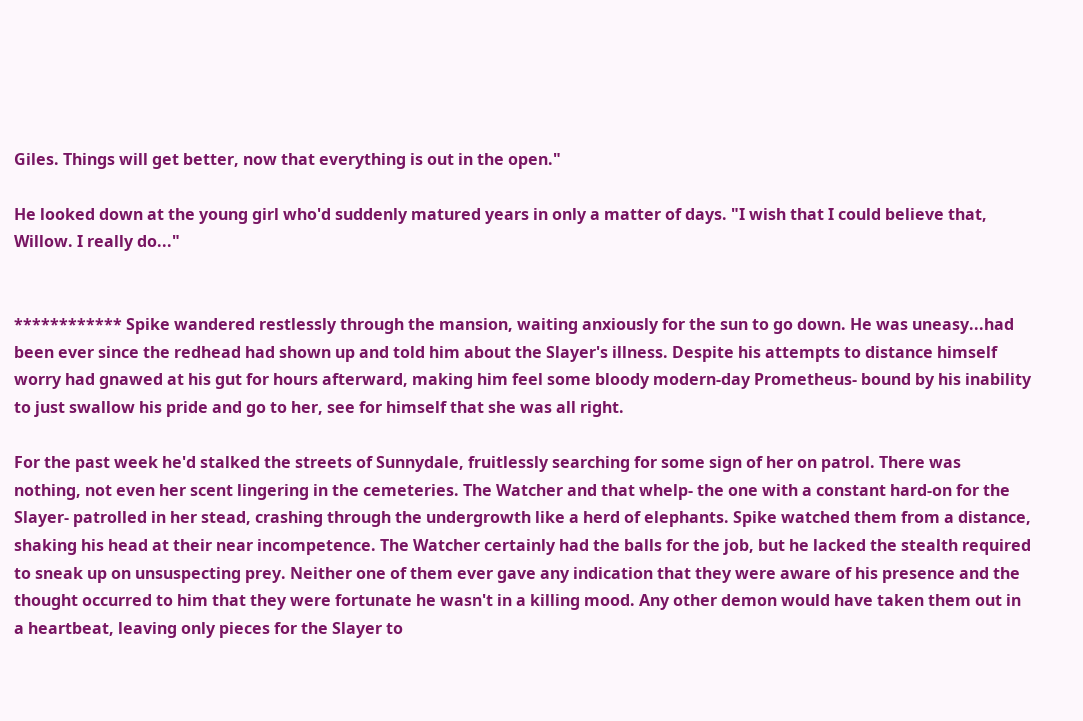Giles. Things will get better, now that everything is out in the open."

He looked down at the young girl who'd suddenly matured years in only a matter of days. "I wish that I could believe that, Willow. I really do..."


************ Spike wandered restlessly through the mansion, waiting anxiously for the sun to go down. He was uneasy...had been ever since the redhead had shown up and told him about the Slayer's illness. Despite his attempts to distance himself worry had gnawed at his gut for hours afterward, making him feel some bloody modern-day Prometheus- bound by his inability to just swallow his pride and go to her, see for himself that she was all right.

For the past week he'd stalked the streets of Sunnydale, fruitlessly searching for some sign of her on patrol. There was nothing, not even her scent lingering in the cemeteries. The Watcher and that whelp- the one with a constant hard-on for the Slayer- patrolled in her stead, crashing through the undergrowth like a herd of elephants. Spike watched them from a distance, shaking his head at their near incompetence. The Watcher certainly had the balls for the job, but he lacked the stealth required to sneak up on unsuspecting prey. Neither one of them ever gave any indication that they were aware of his presence and the thought occurred to him that they were fortunate he wasn't in a killing mood. Any other demon would have taken them out in a heartbeat, leaving only pieces for the Slayer to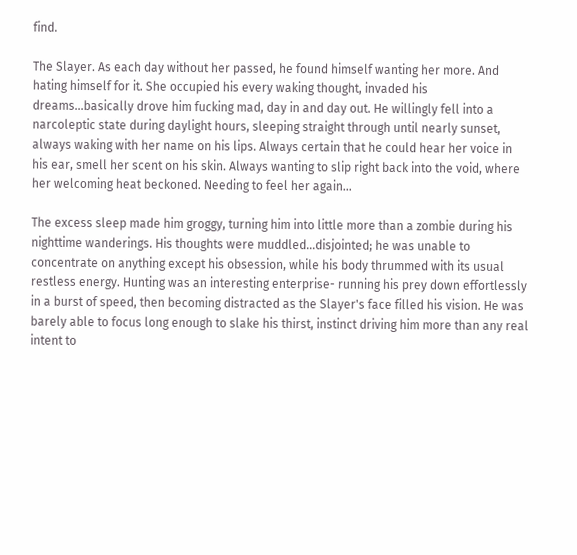find.

The Slayer. As each day without her passed, he found himself wanting her more. And hating himself for it. She occupied his every waking thought, invaded his dreams...basically drove him fucking mad, day in and day out. He willingly fell into a narcoleptic state during daylight hours, sleeping straight through until nearly sunset, always waking with her name on his lips. Always certain that he could hear her voice in his ear, smell her scent on his skin. Always wanting to slip right back into the void, where her welcoming heat beckoned. Needing to feel her again...

The excess sleep made him groggy, turning him into little more than a zombie during his nighttime wanderings. His thoughts were muddled...disjointed; he was unable to concentrate on anything except his obsession, while his body thrummed with its usual restless energy. Hunting was an interesting enterprise- running his prey down effortlessly in a burst of speed, then becoming distracted as the Slayer's face filled his vision. He was barely able to focus long enough to slake his thirst, instinct driving him more than any real intent to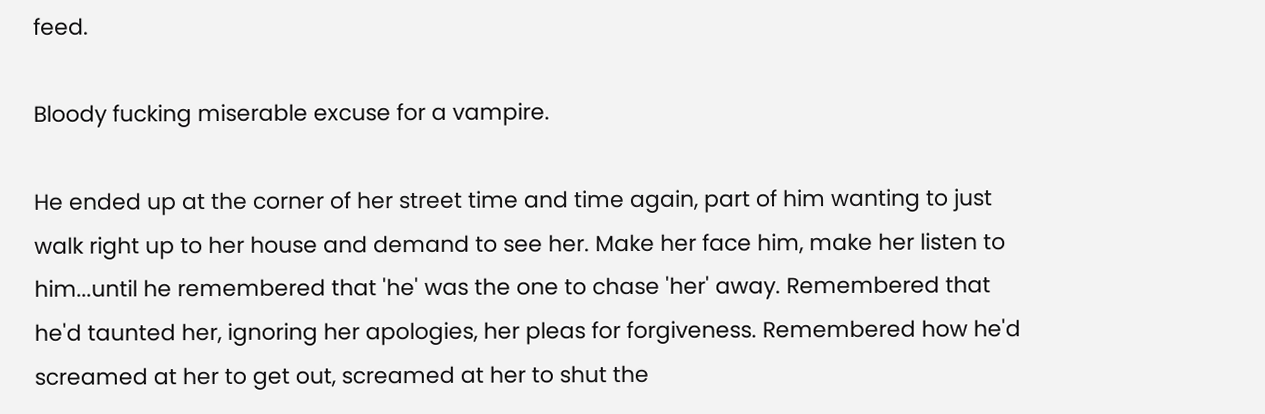feed.

Bloody fucking miserable excuse for a vampire.

He ended up at the corner of her street time and time again, part of him wanting to just walk right up to her house and demand to see her. Make her face him, make her listen to him...until he remembered that 'he' was the one to chase 'her' away. Remembered that he'd taunted her, ignoring her apologies, her pleas for forgiveness. Remembered how he'd screamed at her to get out, screamed at her to shut the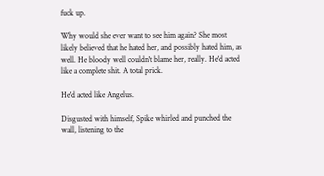fuck up.

Why would she ever want to see him again? She most likely believed that he hated her, and possibly hated him, as well. He bloody well couldn't blame her, really. He'd acted like a complete shit. A total prick.

He'd acted like Angelus.

Disgusted with himself, Spike whirled and punched the wall, listening to the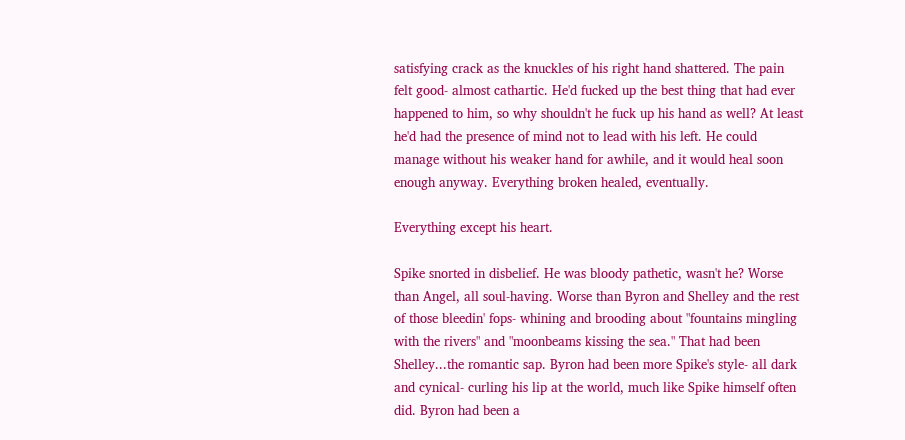satisfying crack as the knuckles of his right hand shattered. The pain felt good- almost cathartic. He'd fucked up the best thing that had ever happened to him, so why shouldn't he fuck up his hand as well? At least he'd had the presence of mind not to lead with his left. He could manage without his weaker hand for awhile, and it would heal soon enough anyway. Everything broken healed, eventually.

Everything except his heart.

Spike snorted in disbelief. He was bloody pathetic, wasn't he? Worse than Angel, all soul-having. Worse than Byron and Shelley and the rest of those bleedin' fops- whining and brooding about "fountains mingling with the rivers" and "moonbeams kissing the sea." That had been Shelley...the romantic sap. Byron had been more Spike's style- all dark and cynical- curling his lip at the world, much like Spike himself often did. Byron had been a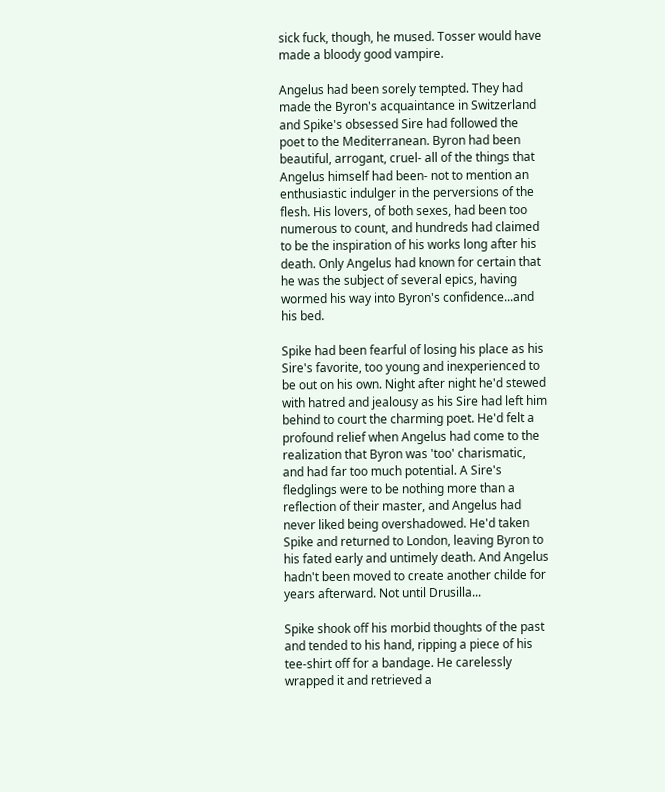sick fuck, though, he mused. Tosser would have made a bloody good vampire.

Angelus had been sorely tempted. They had made the Byron's acquaintance in Switzerland and Spike's obsessed Sire had followed the poet to the Mediterranean. Byron had been beautiful, arrogant, cruel- all of the things that Angelus himself had been- not to mention an enthusiastic indulger in the perversions of the flesh. His lovers, of both sexes, had been too numerous to count, and hundreds had claimed to be the inspiration of his works long after his death. Only Angelus had known for certain that he was the subject of several epics, having wormed his way into Byron's confidence...and his bed.

Spike had been fearful of losing his place as his Sire's favorite, too young and inexperienced to be out on his own. Night after night he'd stewed with hatred and jealousy as his Sire had left him behind to court the charming poet. He'd felt a profound relief when Angelus had come to the realization that Byron was 'too' charismatic, and had far too much potential. A Sire's fledglings were to be nothing more than a reflection of their master, and Angelus had never liked being overshadowed. He'd taken Spike and returned to London, leaving Byron to his fated early and untimely death. And Angelus hadn't been moved to create another childe for years afterward. Not until Drusilla...

Spike shook off his morbid thoughts of the past and tended to his hand, ripping a piece of his tee-shirt off for a bandage. He carelessly wrapped it and retrieved a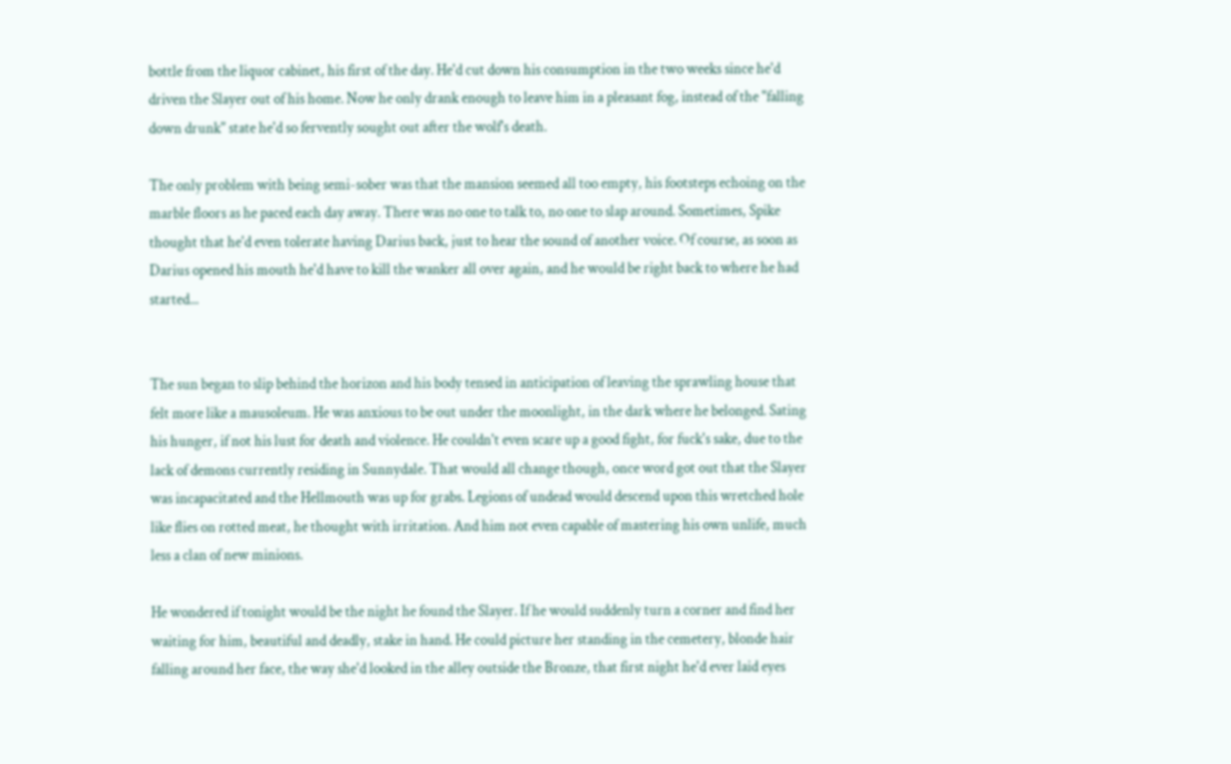bottle from the liquor cabinet, his first of the day. He'd cut down his consumption in the two weeks since he'd driven the Slayer out of his home. Now he only drank enough to leave him in a pleasant fog, instead of the "falling down drunk" state he'd so fervently sought out after the wolf's death.

The only problem with being semi-sober was that the mansion seemed all too empty, his footsteps echoing on the marble floors as he paced each day away. There was no one to talk to, no one to slap around. Sometimes, Spike thought that he'd even tolerate having Darius back, just to hear the sound of another voice. Of course, as soon as Darius opened his mouth he'd have to kill the wanker all over again, and he would be right back to where he had started...


The sun began to slip behind the horizon and his body tensed in anticipation of leaving the sprawling house that felt more like a mausoleum. He was anxious to be out under the moonlight, in the dark where he belonged. Sating his hunger, if not his lust for death and violence. He couldn't even scare up a good fight, for fuck's sake, due to the lack of demons currently residing in Sunnydale. That would all change though, once word got out that the Slayer was incapacitated and the Hellmouth was up for grabs. Legions of undead would descend upon this wretched hole like flies on rotted meat, he thought with irritation. And him not even capable of mastering his own unlife, much less a clan of new minions.

He wondered if tonight would be the night he found the Slayer. If he would suddenly turn a corner and find her waiting for him, beautiful and deadly, stake in hand. He could picture her standing in the cemetery, blonde hair falling around her face, the way she'd looked in the alley outside the Bronze, that first night he'd ever laid eyes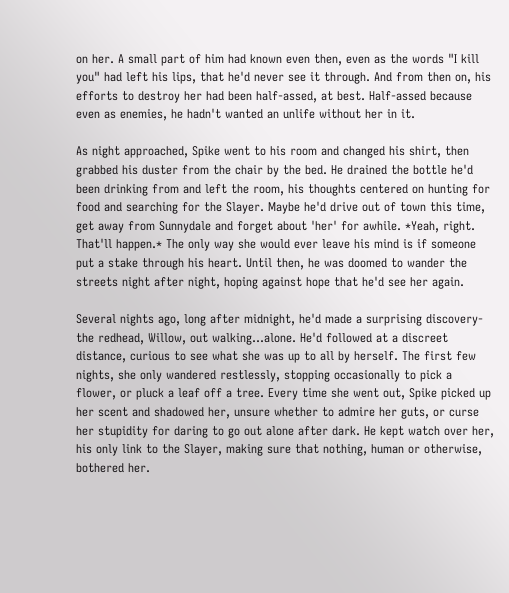on her. A small part of him had known even then, even as the words "I kill you" had left his lips, that he'd never see it through. And from then on, his efforts to destroy her had been half-assed, at best. Half-assed because even as enemies, he hadn't wanted an unlife without her in it.

As night approached, Spike went to his room and changed his shirt, then grabbed his duster from the chair by the bed. He drained the bottle he'd been drinking from and left the room, his thoughts centered on hunting for food and searching for the Slayer. Maybe he'd drive out of town this time, get away from Sunnydale and forget about 'her' for awhile. *Yeah, right. That'll happen.* The only way she would ever leave his mind is if someone put a stake through his heart. Until then, he was doomed to wander the streets night after night, hoping against hope that he'd see her again.

Several nights ago, long after midnight, he'd made a surprising discovery- the redhead, Willow, out walking...alone. He'd followed at a discreet distance, curious to see what she was up to all by herself. The first few nights, she only wandered restlessly, stopping occasionally to pick a flower, or pluck a leaf off a tree. Every time she went out, Spike picked up her scent and shadowed her, unsure whether to admire her guts, or curse her stupidity for daring to go out alone after dark. He kept watch over her, his only link to the Slayer, making sure that nothing, human or otherwise, bothered her.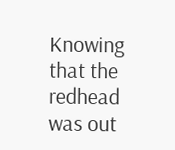Knowing that the redhead was out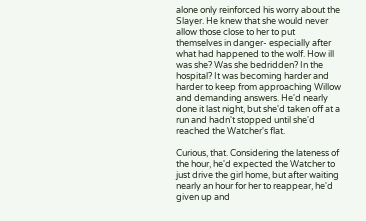alone only reinforced his worry about the Slayer. He knew that she would never allow those close to her to put themselves in danger- especially after what had happened to the wolf. How ill was she? Was she bedridden? In the hospital? It was becoming harder and harder to keep from approaching Willow and demanding answers. He'd nearly done it last night, but she'd taken off at a run and hadn't stopped until she'd reached the Watcher's flat.

Curious, that. Considering the lateness of the hour, he'd expected the Watcher to just drive the girl home, but after waiting nearly an hour for her to reappear, he'd given up and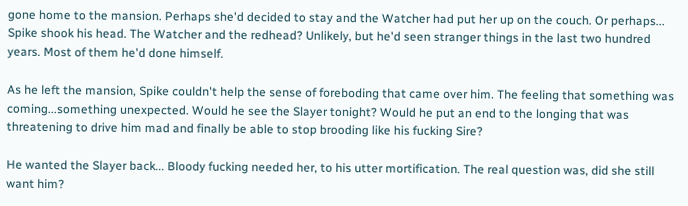gone home to the mansion. Perhaps she'd decided to stay and the Watcher had put her up on the couch. Or perhaps... Spike shook his head. The Watcher and the redhead? Unlikely, but he'd seen stranger things in the last two hundred years. Most of them he'd done himself.

As he left the mansion, Spike couldn't help the sense of foreboding that came over him. The feeling that something was coming...something unexpected. Would he see the Slayer tonight? Would he put an end to the longing that was threatening to drive him mad and finally be able to stop brooding like his fucking Sire?

He wanted the Slayer back... Bloody fucking needed her, to his utter mortification. The real question was, did she still want him?